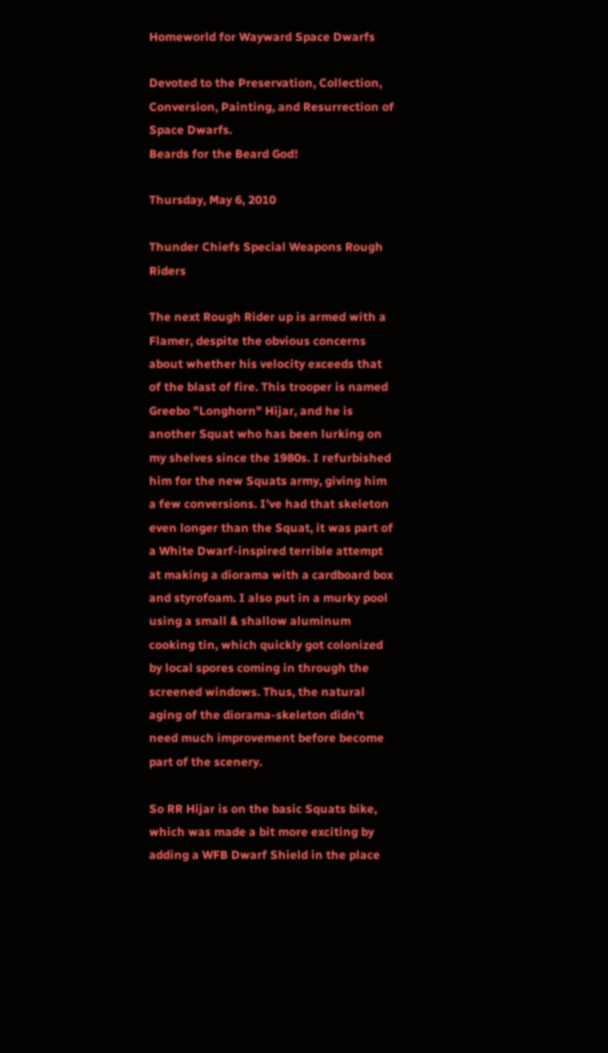Homeworld for Wayward Space Dwarfs

Devoted to the Preservation, Collection, Conversion, Painting, and Resurrection of Space Dwarfs.
Beards for the Beard God!

Thursday, May 6, 2010

Thunder Chiefs Special Weapons Rough Riders

The next Rough Rider up is armed with a Flamer, despite the obvious concerns about whether his velocity exceeds that of the blast of fire. This trooper is named Greebo "Longhorn" Hijar, and he is another Squat who has been lurking on my shelves since the 1980s. I refurbished him for the new Squats army, giving him a few conversions. I've had that skeleton even longer than the Squat, it was part of a White Dwarf-inspired terrible attempt at making a diorama with a cardboard box and styrofoam. I also put in a murky pool using a small & shallow aluminum cooking tin, which quickly got colonized by local spores coming in through the screened windows. Thus, the natural aging of the diorama-skeleton didn't need much improvement before become part of the scenery.

So RR Hijar is on the basic Squats bike, which was made a bit more exciting by adding a WFB Dwarf Shield in the place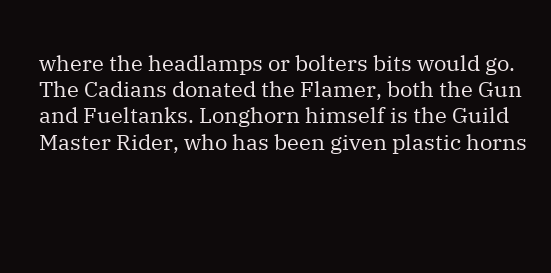where the headlamps or bolters bits would go. The Cadians donated the Flamer, both the Gun and Fueltanks. Longhorn himself is the Guild Master Rider, who has been given plastic horns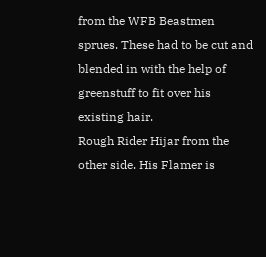from the WFB Beastmen sprues. These had to be cut and blended in with the help of greenstuff to fit over his existing hair.
Rough Rider Hijar from the other side. His Flamer is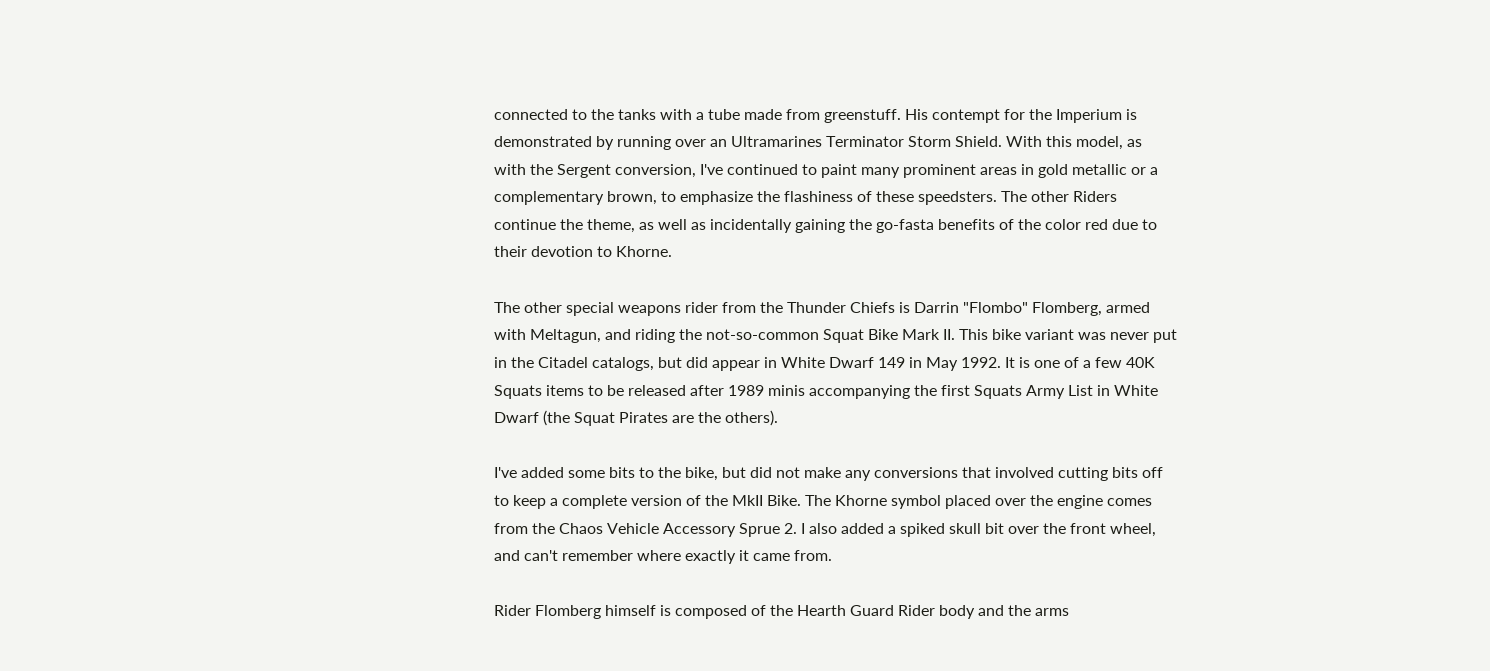connected to the tanks with a tube made from greenstuff. His contempt for the Imperium is demonstrated by running over an Ultramarines Terminator Storm Shield. With this model, as with the Sergent conversion, I've continued to paint many prominent areas in gold metallic or a complementary brown, to emphasize the flashiness of these speedsters. The other Riders continue the theme, as well as incidentally gaining the go-fasta benefits of the color red due to their devotion to Khorne.

The other special weapons rider from the Thunder Chiefs is Darrin "Flombo" Flomberg, armed with Meltagun, and riding the not-so-common Squat Bike Mark II. This bike variant was never put in the Citadel catalogs, but did appear in White Dwarf 149 in May 1992. It is one of a few 40K Squats items to be released after 1989 minis accompanying the first Squats Army List in White Dwarf (the Squat Pirates are the others).

I've added some bits to the bike, but did not make any conversions that involved cutting bits off to keep a complete version of the MkII Bike. The Khorne symbol placed over the engine comes from the Chaos Vehicle Accessory Sprue 2. I also added a spiked skull bit over the front wheel, and can't remember where exactly it came from.

Rider Flomberg himself is composed of the Hearth Guard Rider body and the arms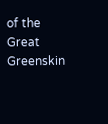of the Great Greenskin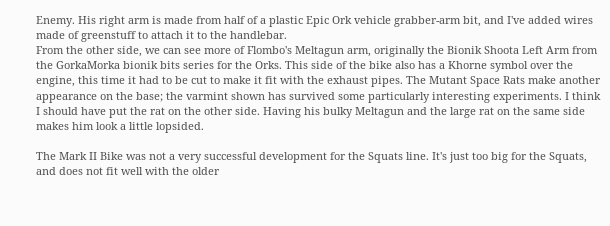Enemy. His right arm is made from half of a plastic Epic Ork vehicle grabber-arm bit, and I've added wires made of greenstuff to attach it to the handlebar.
From the other side, we can see more of Flombo's Meltagun arm, originally the Bionik Shoota Left Arm from the GorkaMorka bionik bits series for the Orks. This side of the bike also has a Khorne symbol over the engine, this time it had to be cut to make it fit with the exhaust pipes. The Mutant Space Rats make another appearance on the base; the varmint shown has survived some particularly interesting experiments. I think I should have put the rat on the other side. Having his bulky Meltagun and the large rat on the same side makes him look a little lopsided.

The Mark II Bike was not a very successful development for the Squats line. It's just too big for the Squats, and does not fit well with the older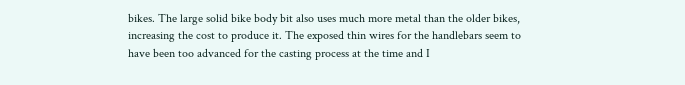bikes. The large solid bike body bit also uses much more metal than the older bikes, increasing the cost to produce it. The exposed thin wires for the handlebars seem to have been too advanced for the casting process at the time and I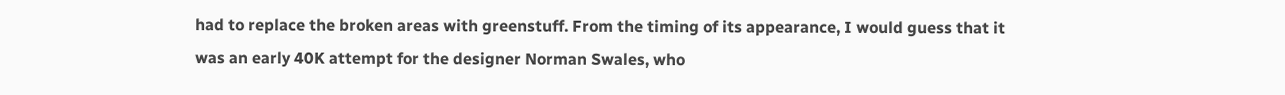had to replace the broken areas with greenstuff. From the timing of its appearance, I would guess that it was an early 40K attempt for the designer Norman Swales, who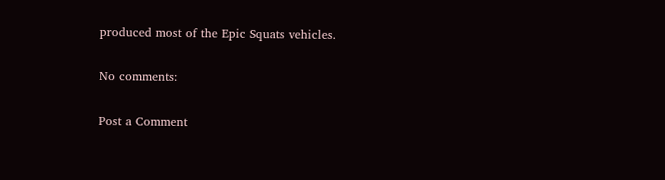produced most of the Epic Squats vehicles.

No comments:

Post a Comment